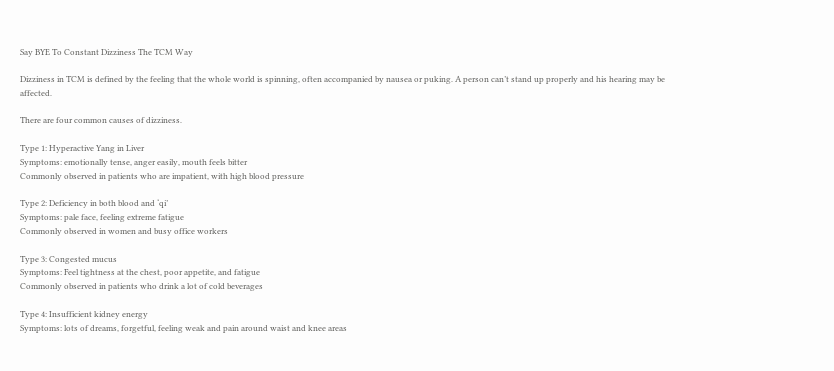Say BYE To Constant Dizziness The TCM Way

Dizziness in TCM is defined by the feeling that the whole world is spinning, often accompanied by nausea or puking. A person can’t stand up properly and his hearing may be affected.

There are four common causes of dizziness.

Type 1: Hyperactive Yang in Liver
Symptoms: emotionally tense, anger easily, mouth feels bitter
Commonly observed in patients who are impatient, with high blood pressure

Type 2: Deficiency in both blood and ‘qi’
Symptoms: pale face, feeling extreme fatigue
Commonly observed in women and busy office workers

Type 3: Congested mucus
Symptoms: Feel tightness at the chest, poor appetite, and fatigue
Commonly observed in patients who drink a lot of cold beverages

Type 4: Insufficient kidney energy
Symptoms: lots of dreams, forgetful, feeling weak and pain around waist and knee areas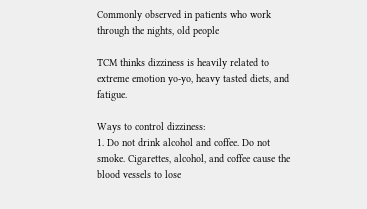Commonly observed in patients who work through the nights, old people

TCM thinks dizziness is heavily related to extreme emotion yo-yo, heavy tasted diets, and fatigue.

Ways to control dizziness:
1. Do not drink alcohol and coffee. Do not smoke. Cigarettes, alcohol, and coffee cause the blood vessels to lose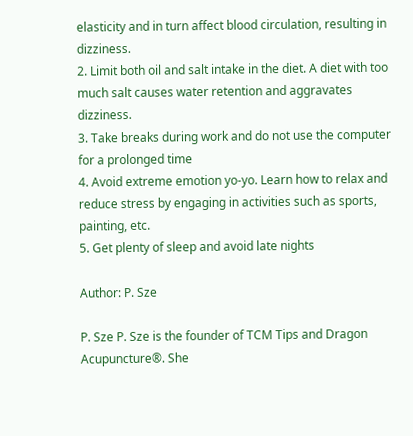elasticity and in turn affect blood circulation, resulting in dizziness.
2. Limit both oil and salt intake in the diet. A diet with too much salt causes water retention and aggravates dizziness.
3. Take breaks during work and do not use the computer for a prolonged time
4. Avoid extreme emotion yo-yo. Learn how to relax and reduce stress by engaging in activities such as sports, painting, etc.
5. Get plenty of sleep and avoid late nights

Author: P. Sze

P. Sze P. Sze is the founder of TCM Tips and Dragon Acupuncture®. She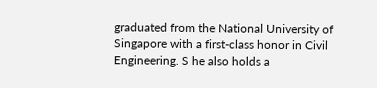graduated from the National University of Singapore with a first-class honor in Civil Engineering. S he also holds a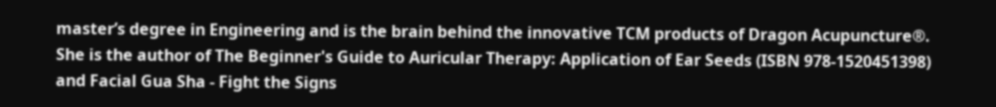master’s degree in Engineering and is the brain behind the innovative TCM products of Dragon Acupuncture®. She is the author of The Beginner's Guide to Auricular Therapy: Application of Ear Seeds (ISBN 978-1520451398) and Facial Gua Sha - Fight the Signs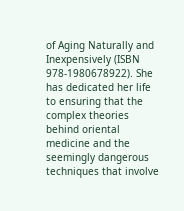of Aging Naturally and Inexpensively (ISBN 978-1980678922). She has dedicated her life to ensuring that the complex theories behind oriental medicine and the seemingly dangerous techniques that involve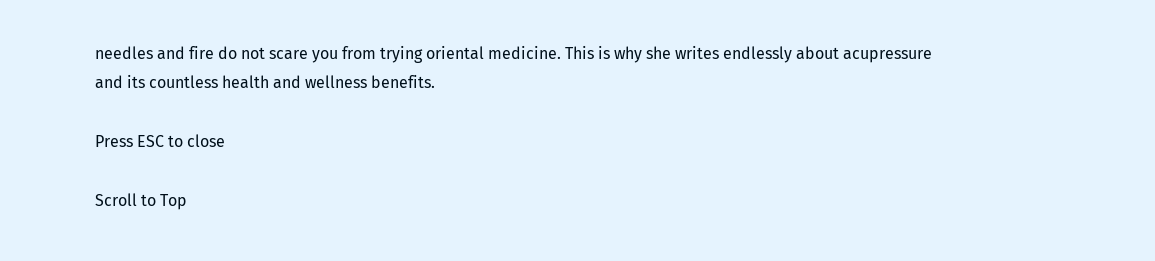needles and fire do not scare you from trying oriental medicine. This is why she writes endlessly about acupressure and its countless health and wellness benefits.

Press ESC to close

Scroll to Top